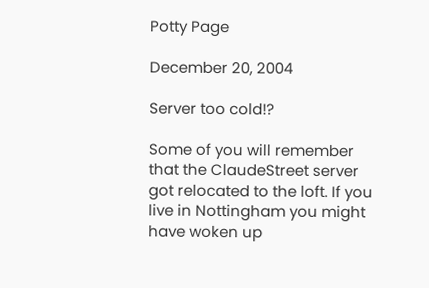Potty Page

December 20, 2004

Server too cold!?

Some of you will remember that the ClaudeStreet server got relocated to the loft. If you live in Nottingham you might have woken up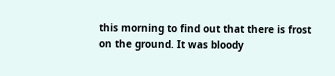this morning to find out that there is frost on the ground. It was bloody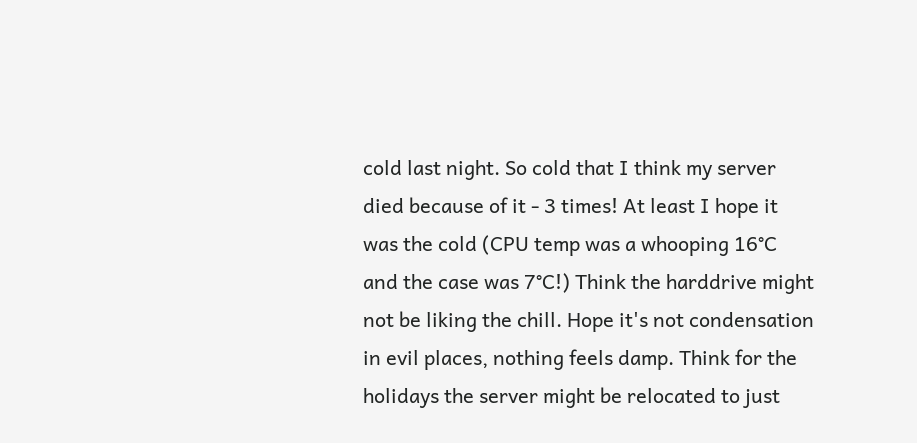cold last night. So cold that I think my server died because of it - 3 times! At least I hope it was the cold (CPU temp was a whooping 16°C and the case was 7°C!) Think the harddrive might not be liking the chill. Hope it's not condensation in evil places, nothing feels damp. Think for the holidays the server might be relocated to just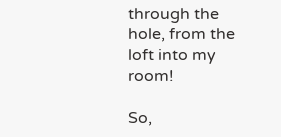through the hole, from the loft into my room!

So,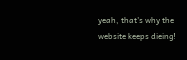yeah, that's why the website keeps dieing!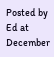Posted by Ed at December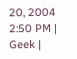20, 2004 2:50 PM | Geek |